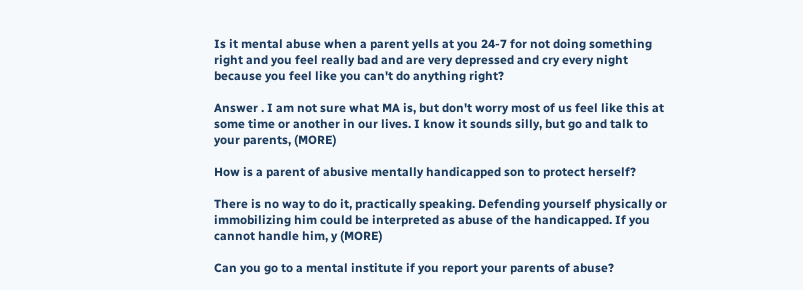Is it mental abuse when a parent yells at you 24-7 for not doing something right and you feel really bad and are very depressed and cry every night because you feel like you can't do anything right?

Answer . I am not sure what MA is, but don't worry most of us feel like this at some time or another in our lives. I know it sounds silly, but go and talk to your parents, (MORE)

How is a parent of abusive mentally handicapped son to protect herself?

There is no way to do it, practically speaking. Defending yourself physically or immobilizing him could be interpreted as abuse of the handicapped. If you cannot handle him, y (MORE)

Can you go to a mental institute if you report your parents of abuse?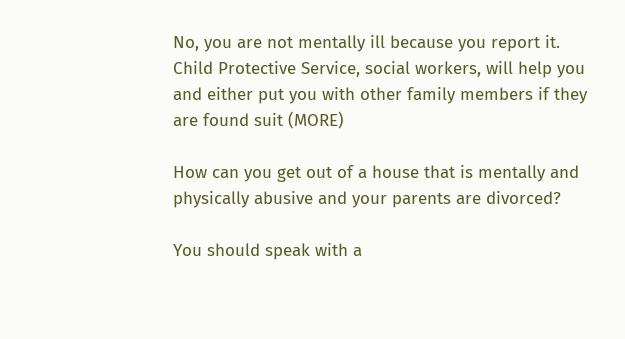No, you are not mentally ill because you report it. Child Protective Service, social workers, will help you and either put you with other family members if they are found suit (MORE)

How can you get out of a house that is mentally and physically abusive and your parents are divorced?

You should speak with a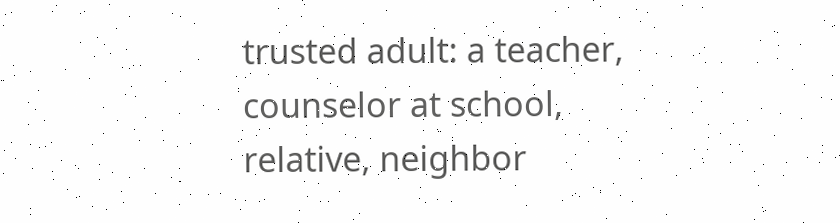trusted adult: a teacher, counselor at school, relative, neighbor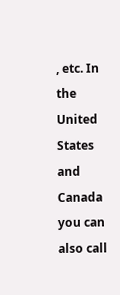, etc. In the United States and Canada you can also call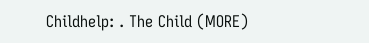Childhelp: . The Child (MORE)